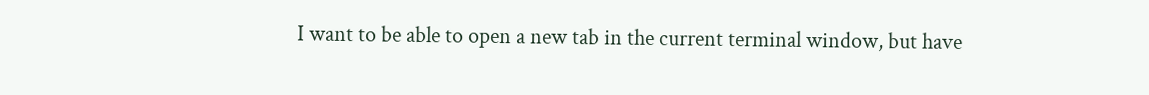I want to be able to open a new tab in the current terminal window, but have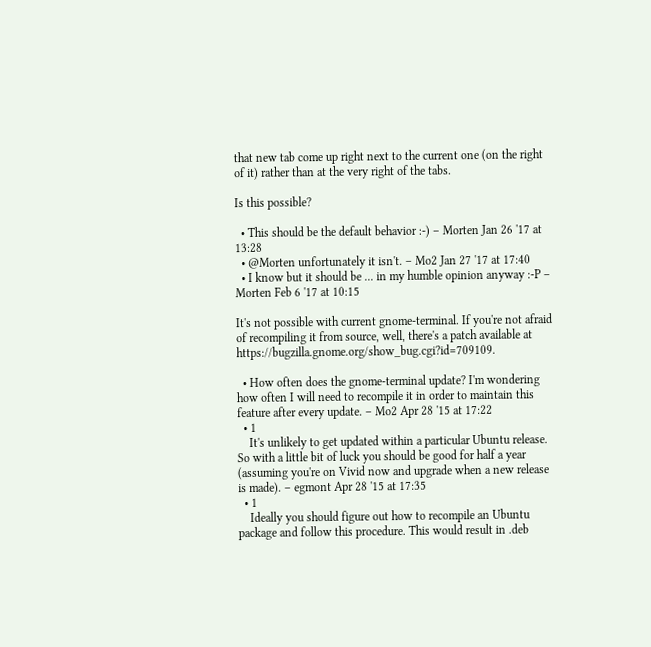that new tab come up right next to the current one (on the right of it) rather than at the very right of the tabs.

Is this possible?

  • This should be the default behavior :-) – Morten Jan 26 '17 at 13:28
  • @Morten unfortunately it isn't. – Mo2 Jan 27 '17 at 17:40
  • I know but it should be ... in my humble opinion anyway :-P – Morten Feb 6 '17 at 10:15

It's not possible with current gnome-terminal. If you're not afraid of recompiling it from source, well, there's a patch available at https://bugzilla.gnome.org/show_bug.cgi?id=709109.

  • How often does the gnome-terminal update? I'm wondering how often I will need to recompile it in order to maintain this feature after every update. – Mo2 Apr 28 '15 at 17:22
  • 1
    It's unlikely to get updated within a particular Ubuntu release. So with a little bit of luck you should be good for half a year (assuming you're on Vivid now and upgrade when a new release is made). – egmont Apr 28 '15 at 17:35
  • 1
    Ideally you should figure out how to recompile an Ubuntu package and follow this procedure. This would result in .deb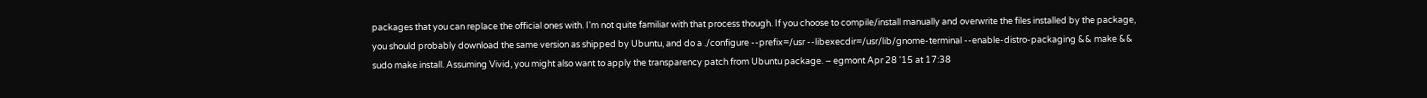packages that you can replace the official ones with. I'm not quite familiar with that process though. If you choose to compile/install manually and overwrite the files installed by the package, you should probably download the same version as shipped by Ubuntu, and do a ./configure --prefix=/usr --libexecdir=/usr/lib/gnome-terminal --enable-distro-packaging && make && sudo make install. Assuming Vivid, you might also want to apply the transparency patch from Ubuntu package. – egmont Apr 28 '15 at 17:38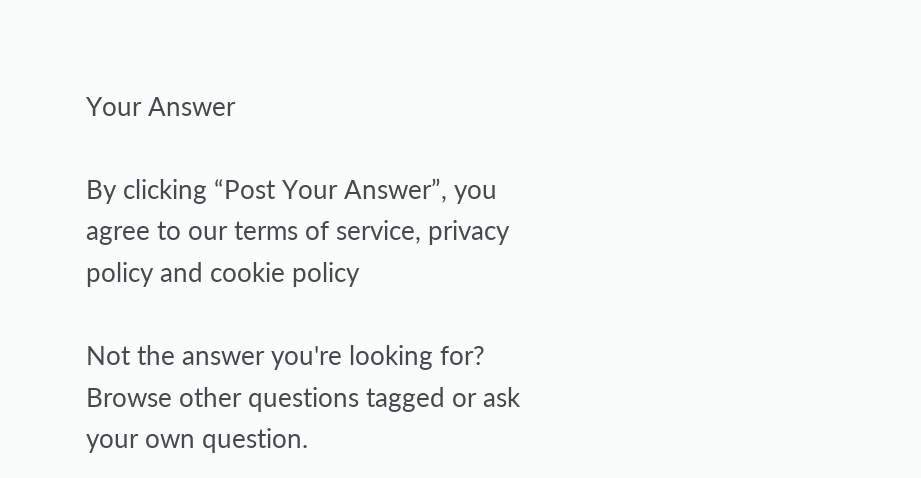Your Answer

By clicking “Post Your Answer”, you agree to our terms of service, privacy policy and cookie policy

Not the answer you're looking for? Browse other questions tagged or ask your own question.